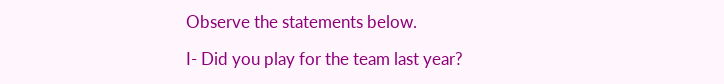Observe the statements below.

I- Did you play for the team last year?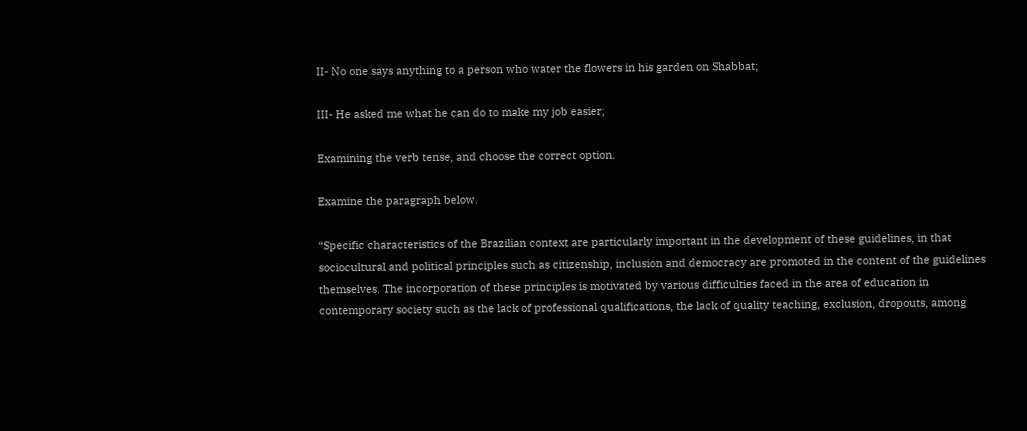II- No one says anything to a person who water the flowers in his garden on Shabbat;

III- He asked me what he can do to make my job easier;

Examining the verb tense, and choose the correct option.

Examine the paragraph below.

“Specific characteristics of the Brazilian context are particularly important in the development of these guidelines, in that sociocultural and political principles such as citizenship, inclusion and democracy are promoted in the content of the guidelines themselves. The incorporation of these principles is motivated by various difficulties faced in the area of education in contemporary society such as the lack of professional qualifications, the lack of quality teaching, exclusion, dropouts, among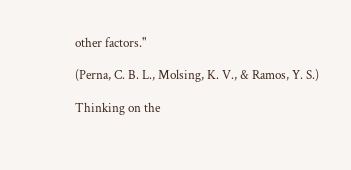other factors."

(Perna, C. B. L., Molsing, K. V., & Ramos, Y. S.)

Thinking on the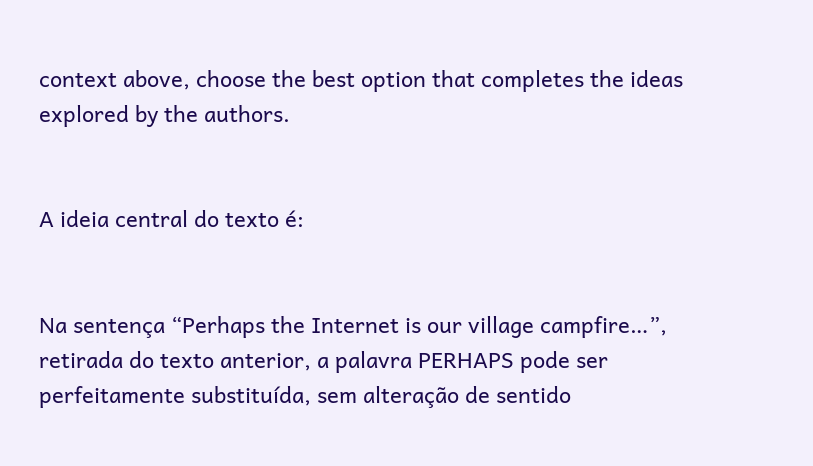context above, choose the best option that completes the ideas explored by the authors.


A ideia central do texto é:


Na sentença “Perhaps the Internet is our village campfire…”, retirada do texto anterior, a palavra PERHAPS pode ser perfeitamente substituída, sem alteração de sentido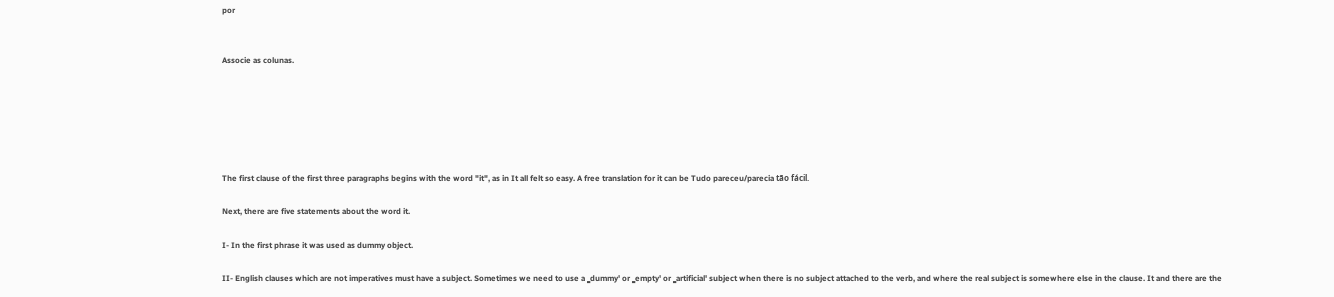por


Associe as colunas.






The first clause of the first three paragraphs begins with the word "it", as in It all felt so easy. A free translation for it can be Tudo pareceu/parecia tão fácil.

Next, there are five statements about the word it.

I- In the first phrase it was used as dummy object.

II- English clauses which are not imperatives must have a subject. Sometimes we need to use a ‗dummy' or ‗empty' or ‗artificial' subject when there is no subject attached to the verb, and where the real subject is somewhere else in the clause. It and there are the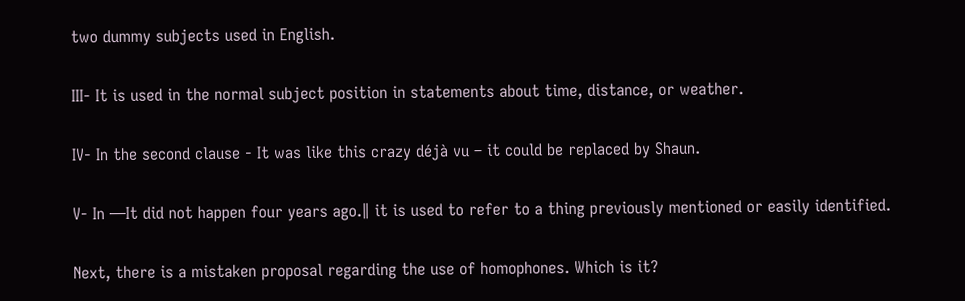two dummy subjects used in English.

III- It is used in the normal subject position in statements about time, distance, or weather.

IV- In the second clause - It was like this crazy déjà vu – it could be replaced by Shaun.

V- In ―It did not happen four years ago.‖ it is used to refer to a thing previously mentioned or easily identified.

Next, there is a mistaken proposal regarding the use of homophones. Which is it?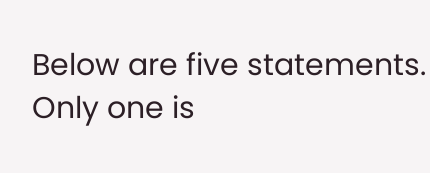Below are five statements. Only one is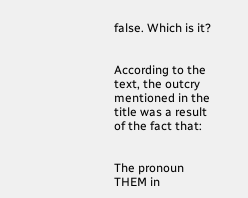false. Which is it?


According to the text, the outcry mentioned in the title was a result of the fact that:


The pronoun THEM in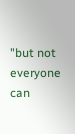"but not everyone can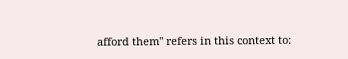afford them" refers in this context to: